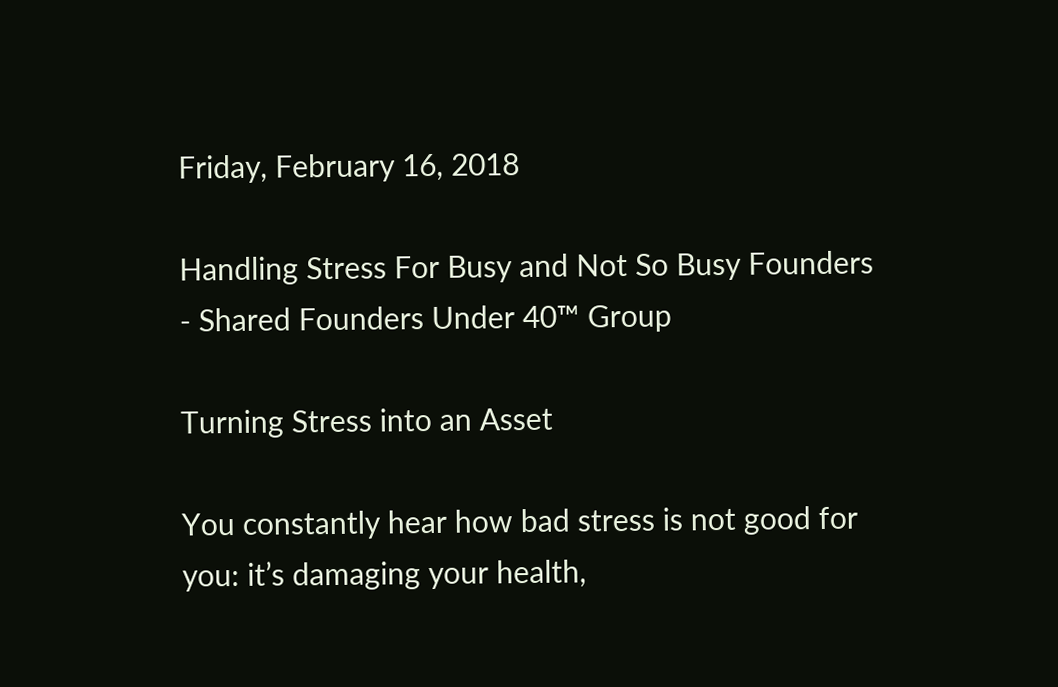Friday, February 16, 2018

Handling Stress For Busy and Not So Busy Founders - Shared Founders Under 40™ Group

Turning Stress into an Asset

You constantly hear how bad stress is not good for you: it’s damaging your health,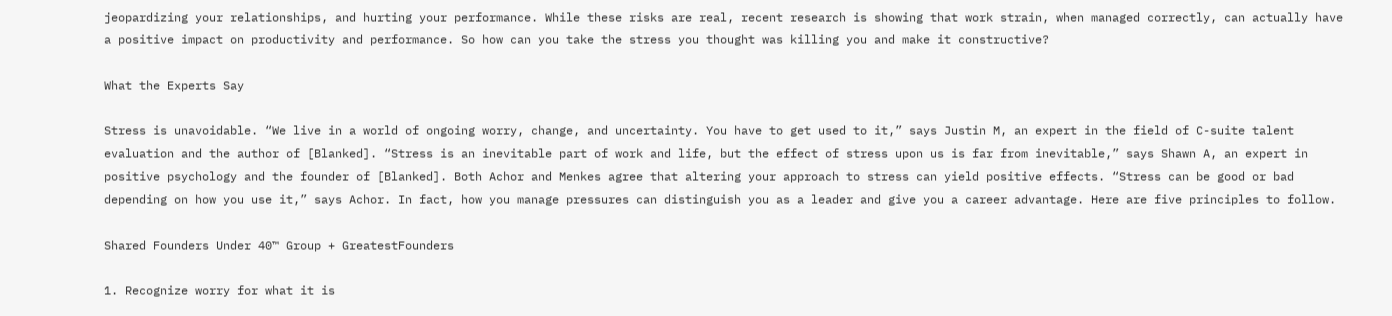jeopardizing your relationships, and hurting your performance. While these risks are real, recent research is showing that work strain, when managed correctly, can actually have a positive impact on productivity and performance. So how can you take the stress you thought was killing you and make it constructive?

What the Experts Say

Stress is unavoidable. “We live in a world of ongoing worry, change, and uncertainty. You have to get used to it,” says Justin M, an expert in the field of C-suite talent evaluation and the author of [Blanked]. “Stress is an inevitable part of work and life, but the effect of stress upon us is far from inevitable,” says Shawn A, an expert in positive psychology and the founder of [Blanked]. Both Achor and Menkes agree that altering your approach to stress can yield positive effects. “Stress can be good or bad depending on how you use it,” says Achor. In fact, how you manage pressures can distinguish you as a leader and give you a career advantage. Here are five principles to follow.

Shared Founders Under 40™ Group + GreatestFounders

1. Recognize worry for what it is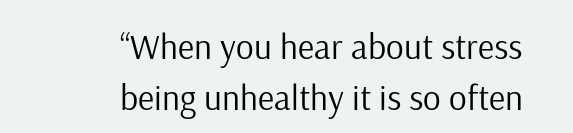“When you hear about stress being unhealthy it is so often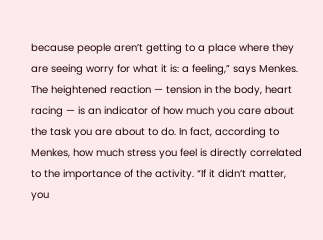because people aren’t getting to a place where they are seeing worry for what it is: a feeling,” says Menkes. The heightened reaction — tension in the body, heart racing — is an indicator of how much you care about the task you are about to do. In fact, according to Menkes, how much stress you feel is directly correlated to the importance of the activity. “If it didn’t matter, you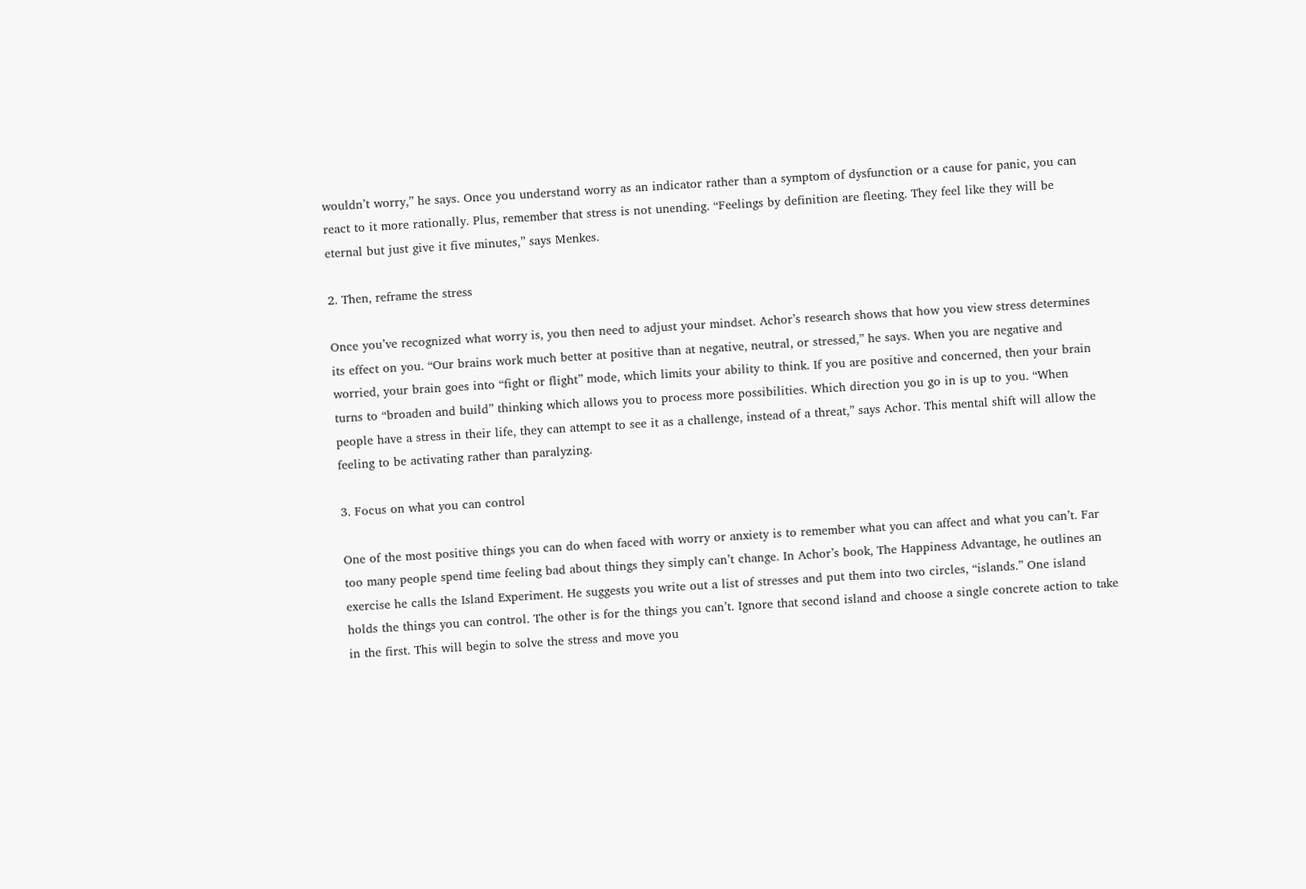wouldn’t worry,” he says. Once you understand worry as an indicator rather than a symptom of dysfunction or a cause for panic, you can react to it more rationally. Plus, remember that stress is not unending. “Feelings by definition are fleeting. They feel like they will be eternal but just give it five minutes,” says Menkes.

2. Then, reframe the stress

Once you’ve recognized what worry is, you then need to adjust your mindset. Achor’s research shows that how you view stress determines its effect on you. “Our brains work much better at positive than at negative, neutral, or stressed,” he says. When you are negative and worried, your brain goes into “fight or flight” mode, which limits your ability to think. If you are positive and concerned, then your brain turns to “broaden and build” thinking which allows you to process more possibilities. Which direction you go in is up to you. “When people have a stress in their life, they can attempt to see it as a challenge, instead of a threat,” says Achor. This mental shift will allow the feeling to be activating rather than paralyzing.

3. Focus on what you can control

One of the most positive things you can do when faced with worry or anxiety is to remember what you can affect and what you can’t. Far too many people spend time feeling bad about things they simply can’t change. In Achor’s book, The Happiness Advantage, he outlines an exercise he calls the Island Experiment. He suggests you write out a list of stresses and put them into two circles, “islands.” One island holds the things you can control. The other is for the things you can’t. Ignore that second island and choose a single concrete action to take in the first. This will begin to solve the stress and move you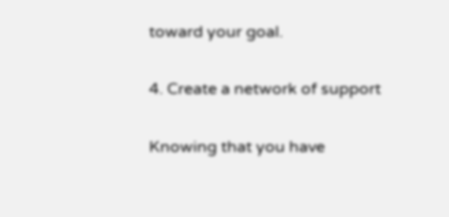toward your goal.

4. Create a network of support

Knowing that you have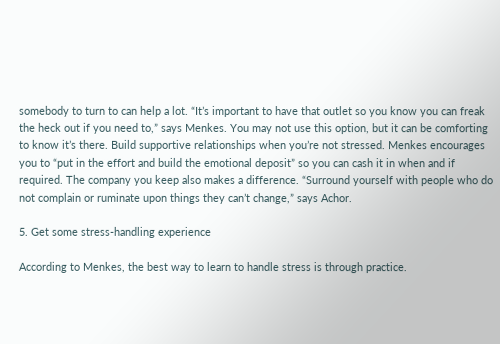somebody to turn to can help a lot. “It’s important to have that outlet so you know you can freak the heck out if you need to,” says Menkes. You may not use this option, but it can be comforting to know it’s there. Build supportive relationships when you’re not stressed. Menkes encourages you to “put in the effort and build the emotional deposit” so you can cash it in when and if required. The company you keep also makes a difference. “Surround yourself with people who do not complain or ruminate upon things they can’t change,” says Achor.

5. Get some stress-handling experience

According to Menkes, the best way to learn to handle stress is through practice.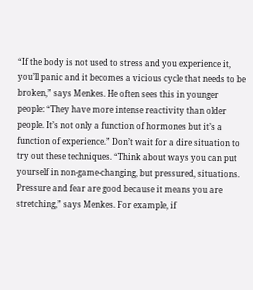“If the body is not used to stress and you experience it, you’ll panic and it becomes a vicious cycle that needs to be broken,” says Menkes. He often sees this in younger people: “They have more intense reactivity than older people. It’s not only a function of hormones but it’s a function of experience.” Don’t wait for a dire situation to try out these techniques. “Think about ways you can put yourself in non-game-changing, but pressured, situations. Pressure and fear are good because it means you are stretching,” says Menkes. For example, if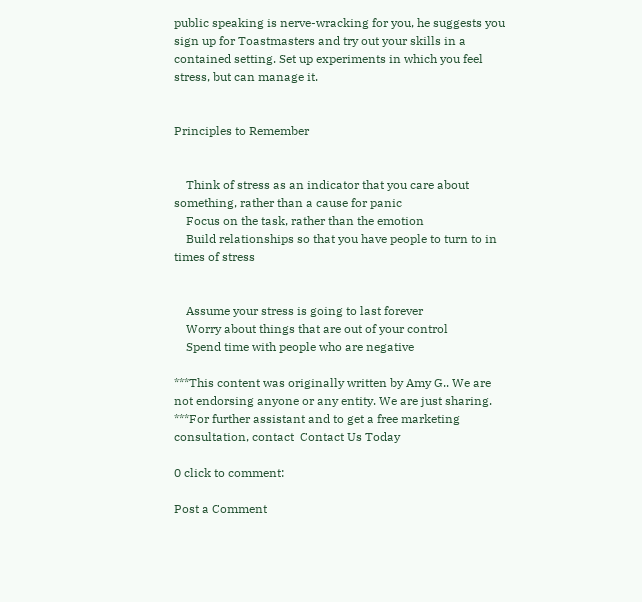public speaking is nerve-wracking for you, he suggests you sign up for Toastmasters and try out your skills in a contained setting. Set up experiments in which you feel stress, but can manage it.


Principles to Remember


    Think of stress as an indicator that you care about something, rather than a cause for panic
    Focus on the task, rather than the emotion
    Build relationships so that you have people to turn to in times of stress


    Assume your stress is going to last forever
    Worry about things that are out of your control
    Spend time with people who are negative

***This content was originally written by Amy G.. We are not endorsing anyone or any entity. We are just sharing.
***For further assistant and to get a free marketing consultation, contact  Contact Us Today

0 click to comment:

Post a Comment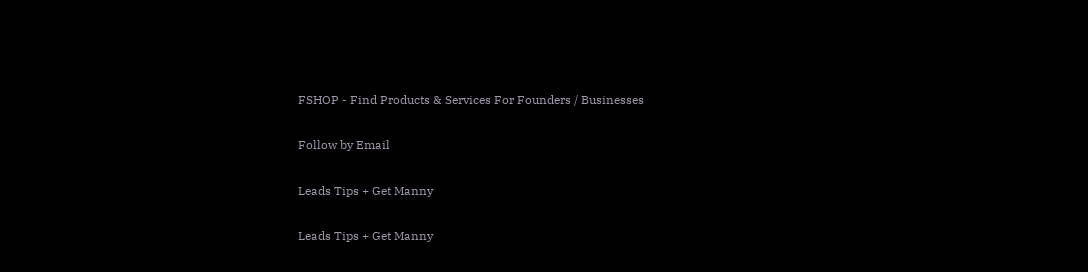FSHOP - Find Products & Services For Founders / Businesses

Follow by Email

Leads Tips + Get Manny

Leads Tips + Get Manny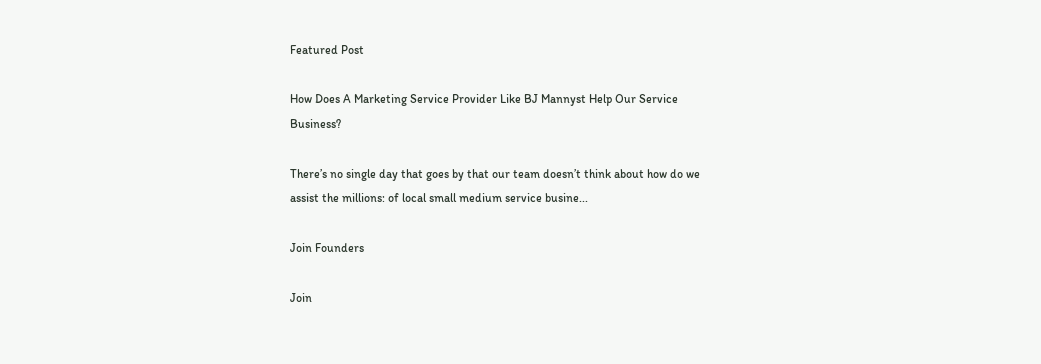Featured Post

How Does A Marketing Service Provider Like BJ Mannyst Help Our Service Business?

There’s no single day that goes by that our team doesn’t think about how do we assist the millions: of local small medium service busine...

Join Founders

Join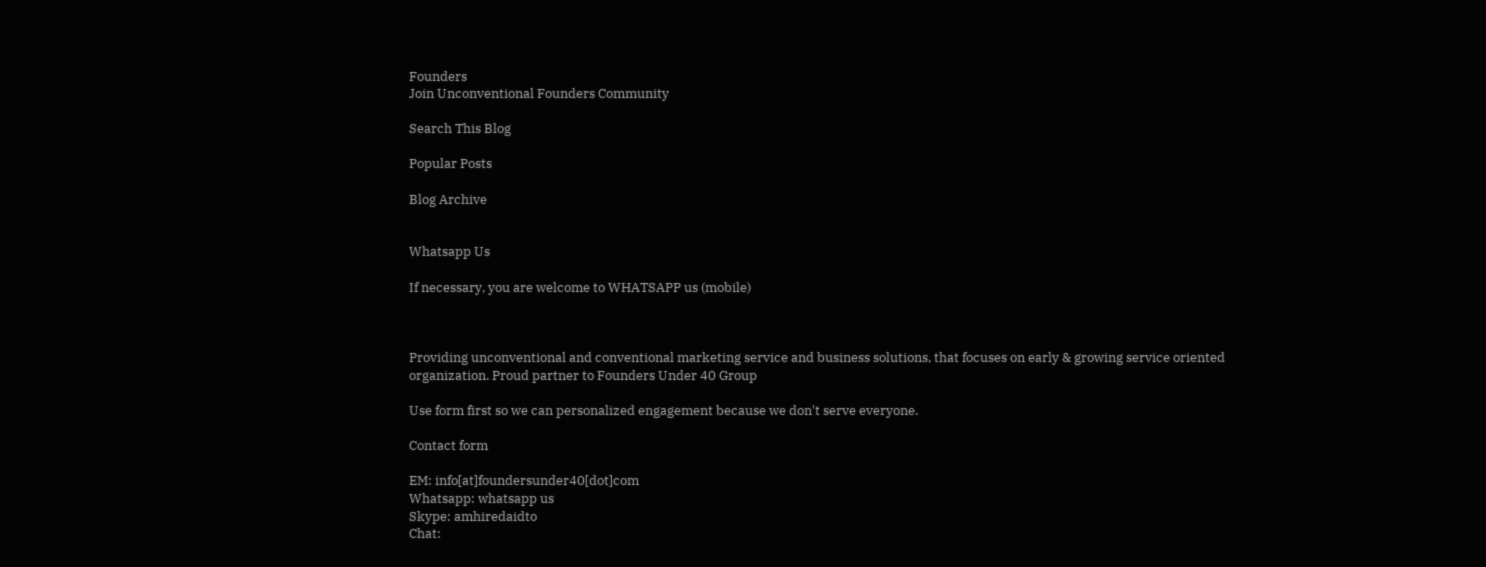Founders
Join Unconventional Founders Community

Search This Blog

Popular Posts

Blog Archive


Whatsapp Us

If necessary, you are welcome to WHATSAPP us (mobile)



Providing unconventional and conventional marketing service and business solutions, that focuses on early & growing service oriented organization. Proud partner to Founders Under 40 Group

Use form first so we can personalized engagement because we don't serve everyone.

Contact form

EM: info[at]foundersunder40[dot]com
Whatsapp: whatsapp us
Skype: amhiredaidto
Chat: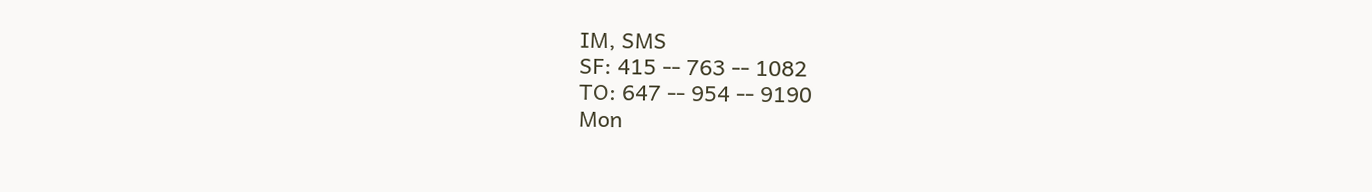IM, SMS
SF: 415 -- 763 -- 1082
TO: 647 -- 954 -- 9190
Mon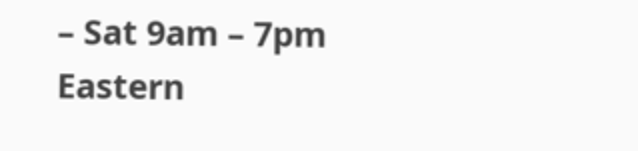– Sat 9am – 7pm Eastern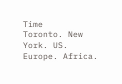Time
Toronto. New York. US. Europe. Africa.